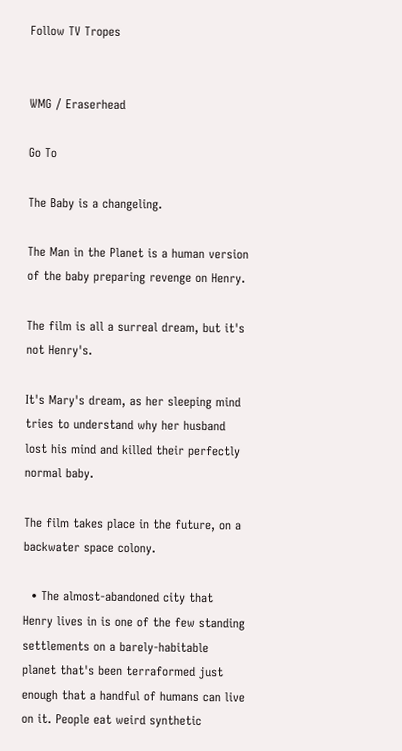Follow TV Tropes


WMG / Eraserhead

Go To

The Baby is a changeling.

The Man in the Planet is a human version of the baby preparing revenge on Henry.

The film is all a surreal dream, but it's not Henry's.

It's Mary's dream, as her sleeping mind tries to understand why her husband lost his mind and killed their perfectly normal baby.

The film takes place in the future, on a backwater space colony.

  • The almost-abandoned city that Henry lives in is one of the few standing settlements on a barely-habitable planet that's been terraformed just enough that a handful of humans can live on it. People eat weird synthetic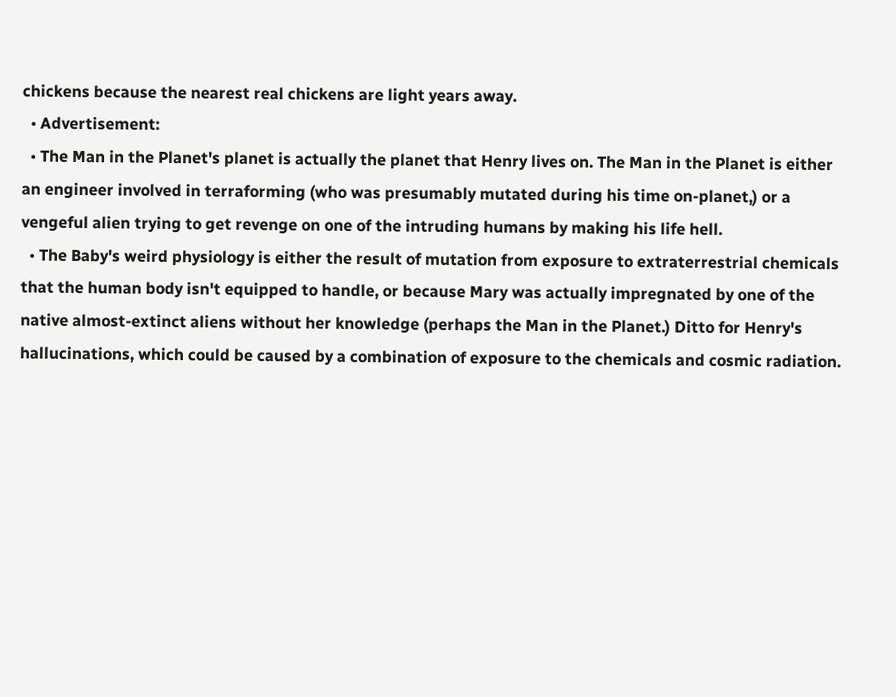chickens because the nearest real chickens are light years away.
  • Advertisement:
  • The Man in the Planet's planet is actually the planet that Henry lives on. The Man in the Planet is either an engineer involved in terraforming (who was presumably mutated during his time on-planet,) or a vengeful alien trying to get revenge on one of the intruding humans by making his life hell.
  • The Baby's weird physiology is either the result of mutation from exposure to extraterrestrial chemicals that the human body isn't equipped to handle, or because Mary was actually impregnated by one of the native almost-extinct aliens without her knowledge (perhaps the Man in the Planet.) Ditto for Henry's hallucinations, which could be caused by a combination of exposure to the chemicals and cosmic radiation.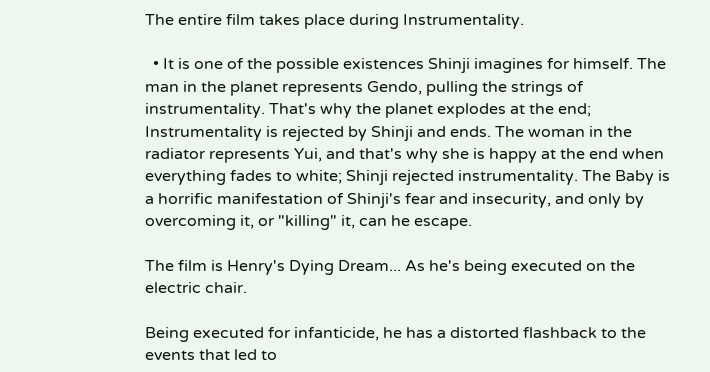The entire film takes place during Instrumentality.

  • It is one of the possible existences Shinji imagines for himself. The man in the planet represents Gendo, pulling the strings of instrumentality. That's why the planet explodes at the end; Instrumentality is rejected by Shinji and ends. The woman in the radiator represents Yui, and that's why she is happy at the end when everything fades to white; Shinji rejected instrumentality. The Baby is a horrific manifestation of Shinji's fear and insecurity, and only by overcoming it, or "killing" it, can he escape.

The film is Henry's Dying Dream... As he's being executed on the electric chair.

Being executed for infanticide, he has a distorted flashback to the events that led to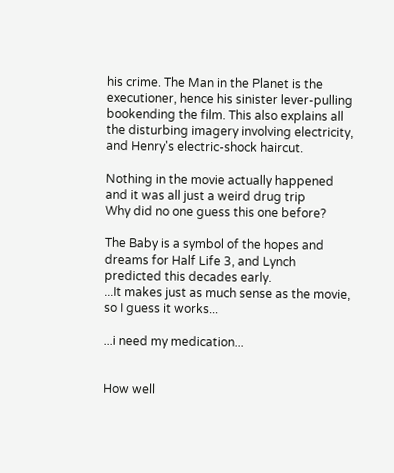his crime. The Man in the Planet is the executioner, hence his sinister lever-pulling bookending the film. This also explains all the disturbing imagery involving electricity, and Henry's electric-shock haircut.

Nothing in the movie actually happened and it was all just a weird drug trip
Why did no one guess this one before?

The Baby is a symbol of the hopes and dreams for Half Life 3, and Lynch predicted this decades early.
...It makes just as much sense as the movie, so I guess it works...

...i need my medication...


How well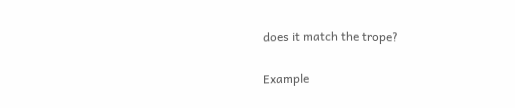does it match the trope?

Example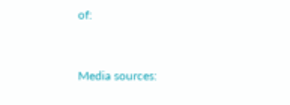of:


Media sources: